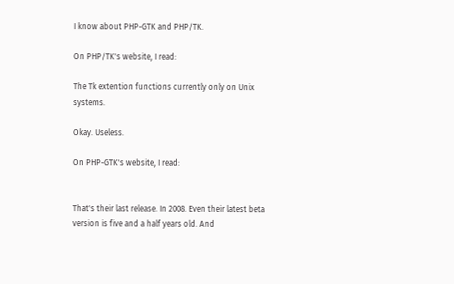I know about PHP-GTK and PHP/TK.

On PHP/TK's website, I read:

The Tk extention functions currently only on Unix systems.

Okay. Useless.

On PHP-GTK's website, I read:


That's their last release. In 2008. Even their latest beta version is five and a half years old. And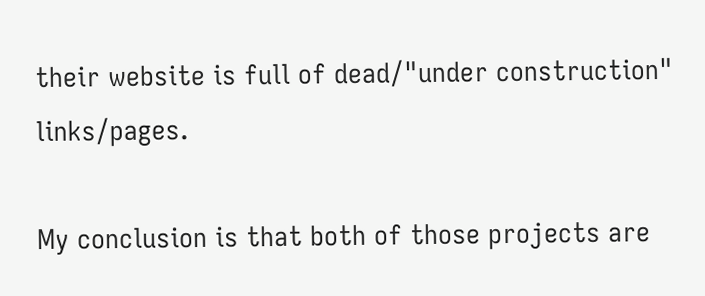their website is full of dead/"under construction" links/pages.

My conclusion is that both of those projects are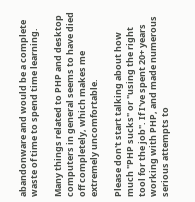abandonware and would be a complete waste of time to spend time learning.

Many things related to PHP and desktop computers in general seems to have died off completely, which makes me extremely uncomfortable.

Please don't start talking about how much "PHP sucks" or "using the right tool for the job". If I've spent 20+ years working with PHP, and made numerous serious attempts to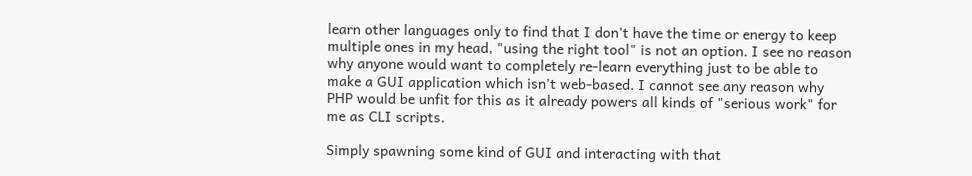learn other languages only to find that I don't have the time or energy to keep multiple ones in my head, "using the right tool" is not an option. I see no reason why anyone would want to completely re-learn everything just to be able to make a GUI application which isn't web-based. I cannot see any reason why PHP would be unfit for this as it already powers all kinds of "serious work" for me as CLI scripts.

Simply spawning some kind of GUI and interacting with that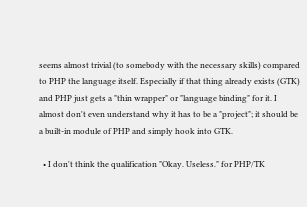seems almost trivial (to somebody with the necessary skills) compared to PHP the language itself. Especially if that thing already exists (GTK) and PHP just gets a "thin wrapper" or "language binding" for it. I almost don't even understand why it has to be a "project"; it should be a built-in module of PHP and simply hook into GTK.

  • I don't think the qualification "Okay. Useless." for PHP/TK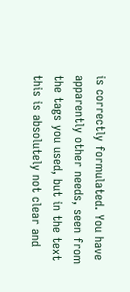is correctly formulated. You have apparently other needs, seen from the tags you used, but in the text this is absolutely not clear and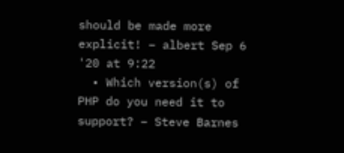should be made more explicit! – albert Sep 6 '20 at 9:22
  • Which version(s) of PHP do you need it to support? – Steve Barnes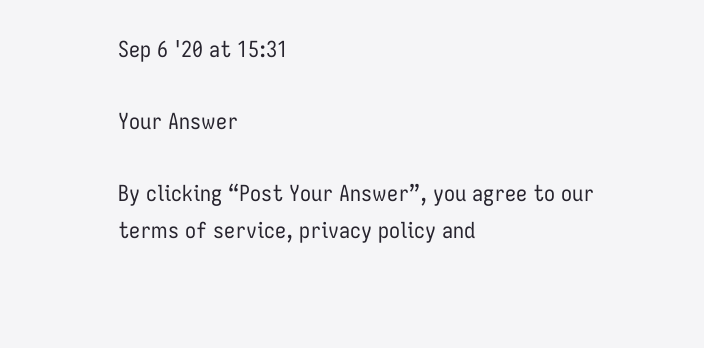Sep 6 '20 at 15:31

Your Answer

By clicking “Post Your Answer”, you agree to our terms of service, privacy policy and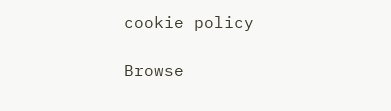cookie policy

Browse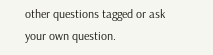other questions tagged or ask your own question.